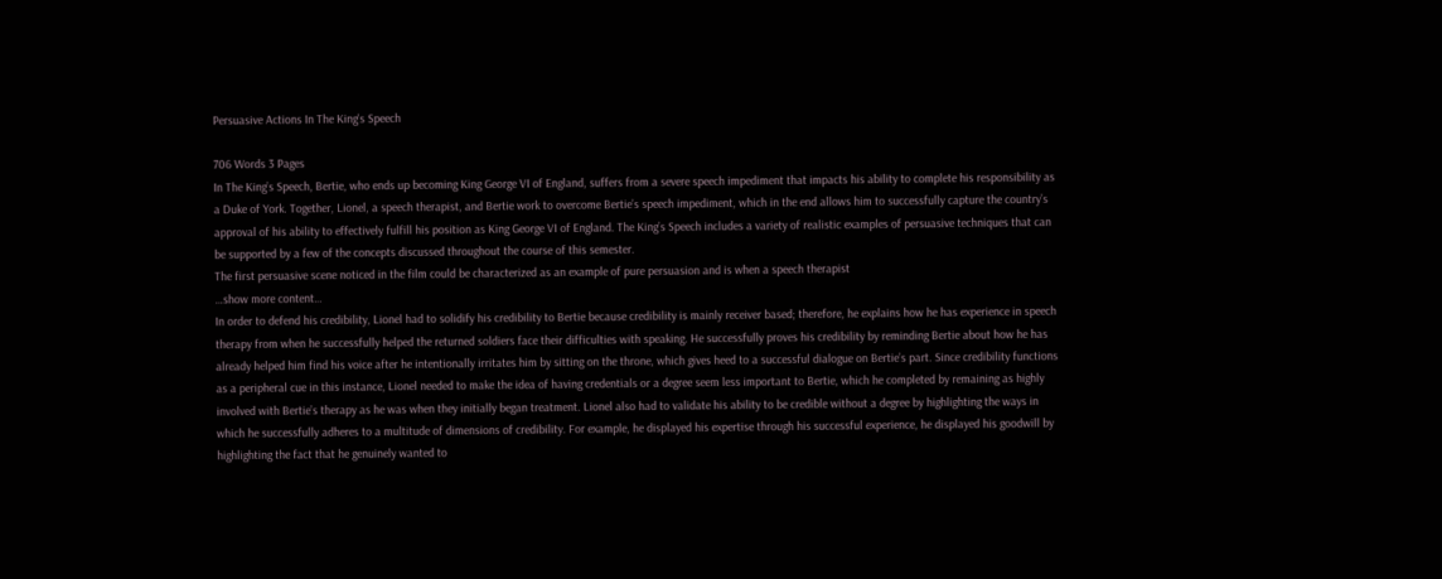Persuasive Actions In The King's Speech

706 Words 3 Pages
In The King’s Speech, Bertie, who ends up becoming King George VI of England, suffers from a severe speech impediment that impacts his ability to complete his responsibility as a Duke of York. Together, Lionel, a speech therapist, and Bertie work to overcome Bertie’s speech impediment, which in the end allows him to successfully capture the country’s approval of his ability to effectively fulfill his position as King George VI of England. The King’s Speech includes a variety of realistic examples of persuasive techniques that can be supported by a few of the concepts discussed throughout the course of this semester.
The first persuasive scene noticed in the film could be characterized as an example of pure persuasion and is when a speech therapist
…show more content…
In order to defend his credibility, Lionel had to solidify his credibility to Bertie because credibility is mainly receiver based; therefore, he explains how he has experience in speech therapy from when he successfully helped the returned soldiers face their difficulties with speaking. He successfully proves his credibility by reminding Bertie about how he has already helped him find his voice after he intentionally irritates him by sitting on the throne, which gives heed to a successful dialogue on Bertie’s part. Since credibility functions as a peripheral cue in this instance, Lionel needed to make the idea of having credentials or a degree seem less important to Bertie, which he completed by remaining as highly involved with Bertie’s therapy as he was when they initially began treatment. Lionel also had to validate his ability to be credible without a degree by highlighting the ways in which he successfully adheres to a multitude of dimensions of credibility. For example, he displayed his expertise through his successful experience, he displayed his goodwill by highlighting the fact that he genuinely wanted to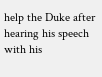help the Duke after hearing his speech with his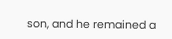son, and he remained a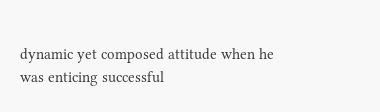dynamic yet composed attitude when he was enticing successful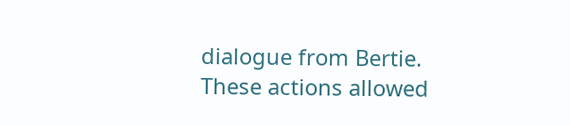dialogue from Bertie. These actions allowed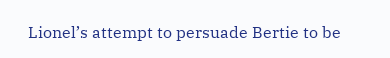Lionel’s attempt to persuade Bertie to be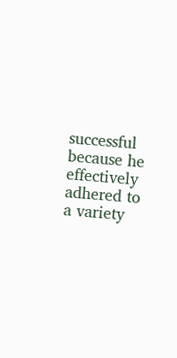successful because he effectively adhered to a variety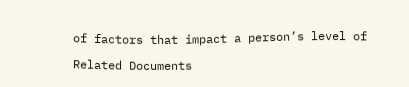of factors that impact a person’s level of

Related Documents